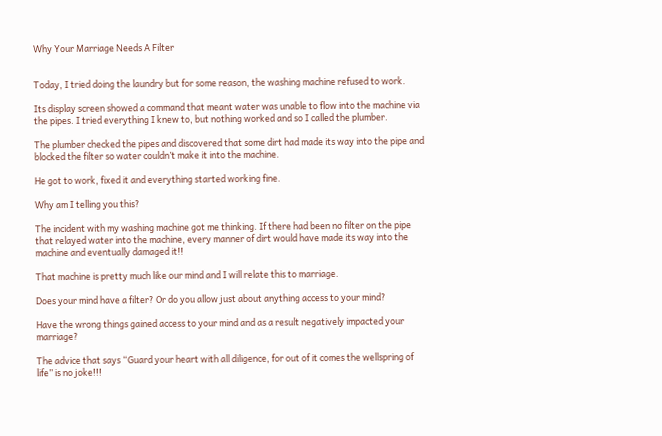Why Your Marriage Needs A Filter


Today, I tried doing the laundry but for some reason, the washing machine refused to work.

Its display screen showed a command that meant water was unable to flow into the machine via the pipes. I tried everything I knew to, but nothing worked and so I called the plumber.

The plumber checked the pipes and discovered that some dirt had made its way into the pipe and blocked the filter so water couldn’t make it into the machine.

He got to work, fixed it and everything started working fine.

Why am I telling you this?

The incident with my washing machine got me thinking. If there had been no filter on the pipe that relayed water into the machine, every manner of dirt would have made its way into the machine and eventually damaged it!!

That machine is pretty much like our mind and I will relate this to marriage.

Does your mind have a filter? Or do you allow just about anything access to your mind?

Have the wrong things gained access to your mind and as a result negatively impacted your marriage?

The advice that says “Guard your heart with all diligence, for out of it comes the wellspring of life” is no joke!!!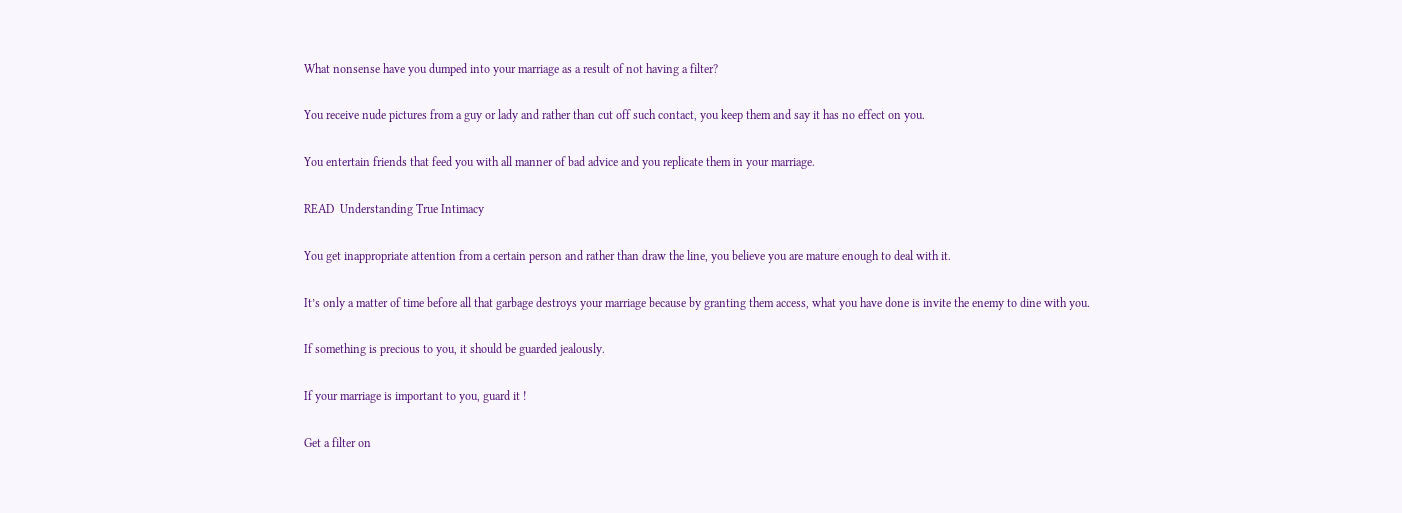What nonsense have you dumped into your marriage as a result of not having a filter?

You receive nude pictures from a guy or lady and rather than cut off such contact, you keep them and say it has no effect on you.

You entertain friends that feed you with all manner of bad advice and you replicate them in your marriage.

READ  Understanding True Intimacy

You get inappropriate attention from a certain person and rather than draw the line, you believe you are mature enough to deal with it.

It’s only a matter of time before all that garbage destroys your marriage because by granting them access, what you have done is invite the enemy to dine with you.

If something is precious to you, it should be guarded jealously.

If your marriage is important to you, guard it !

Get a filter on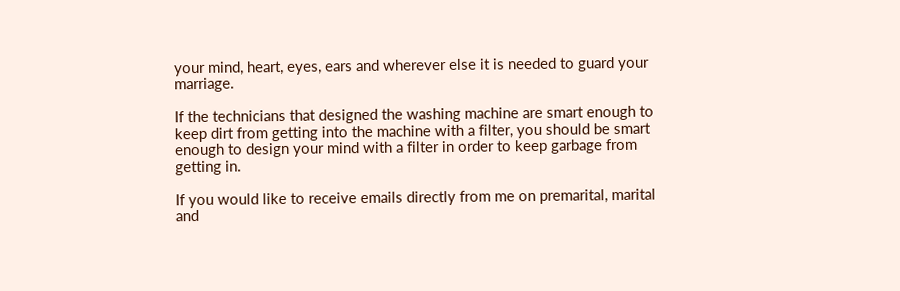your mind, heart, eyes, ears and wherever else it is needed to guard your marriage.

If the technicians that designed the washing machine are smart enough to keep dirt from getting into the machine with a filter, you should be smart enough to design your mind with a filter in order to keep garbage from getting in.

If you would like to receive emails directly from me on premarital, marital and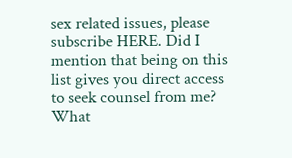sex related issues, please subscribe HERE. Did I mention that being on this list gives you direct access to seek counsel from me? What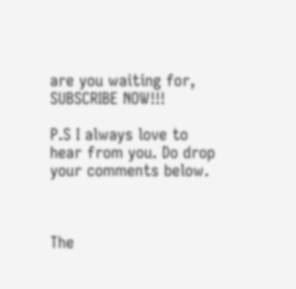are you waiting for, SUBSCRIBE NOW!!!

P.S I always love to hear from you. Do drop your comments below.



The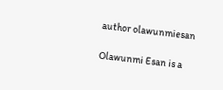author olawunmiesan

Olawunmi Esan is a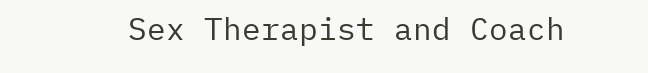Sex Therapist and Coach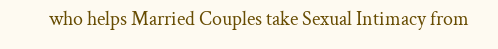who helps Married Couples take Sexual Intimacy from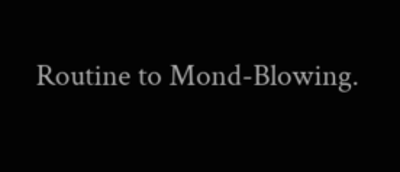Routine to Mond-Blowing.